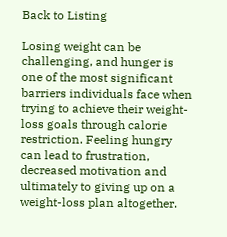Back to Listing

Losing weight can be challenging, and hunger is one of the most significant barriers individuals face when trying to achieve their weight-loss goals through calorie restriction. Feeling hungry can lead to frustration, decreased motivation and ultimately to giving up on a weight-loss plan altogether.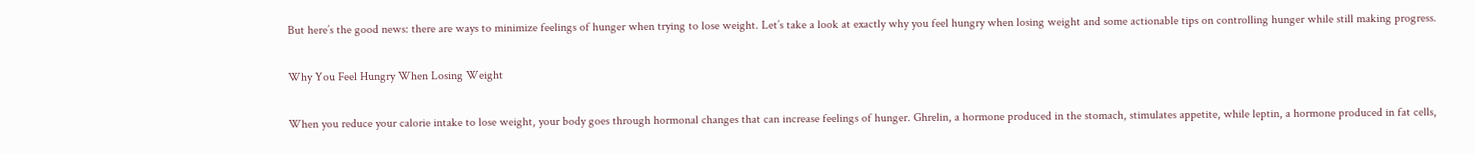But here’s the good news: there are ways to minimize feelings of hunger when trying to lose weight. Let’s take a look at exactly why you feel hungry when losing weight and some actionable tips on controlling hunger while still making progress.

Why You Feel Hungry When Losing Weight

When you reduce your calorie intake to lose weight, your body goes through hormonal changes that can increase feelings of hunger. Ghrelin, a hormone produced in the stomach, stimulates appetite, while leptin, a hormone produced in fat cells,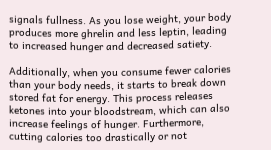signals fullness. As you lose weight, your body produces more ghrelin and less leptin, leading to increased hunger and decreased satiety.

Additionally, when you consume fewer calories than your body needs, it starts to break down stored fat for energy. This process releases ketones into your bloodstream, which can also increase feelings of hunger. Furthermore, cutting calories too drastically or not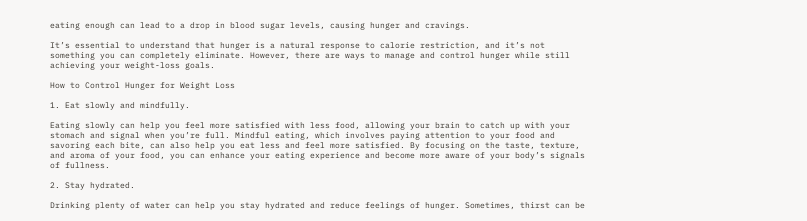eating enough can lead to a drop in blood sugar levels, causing hunger and cravings.

It’s essential to understand that hunger is a natural response to calorie restriction, and it’s not something you can completely eliminate. However, there are ways to manage and control hunger while still achieving your weight-loss goals.

How to Control Hunger for Weight Loss

1. Eat slowly and mindfully.

Eating slowly can help you feel more satisfied with less food, allowing your brain to catch up with your stomach and signal when you’re full. Mindful eating, which involves paying attention to your food and savoring each bite, can also help you eat less and feel more satisfied. By focusing on the taste, texture, and aroma of your food, you can enhance your eating experience and become more aware of your body’s signals of fullness.

2. Stay hydrated.

Drinking plenty of water can help you stay hydrated and reduce feelings of hunger. Sometimes, thirst can be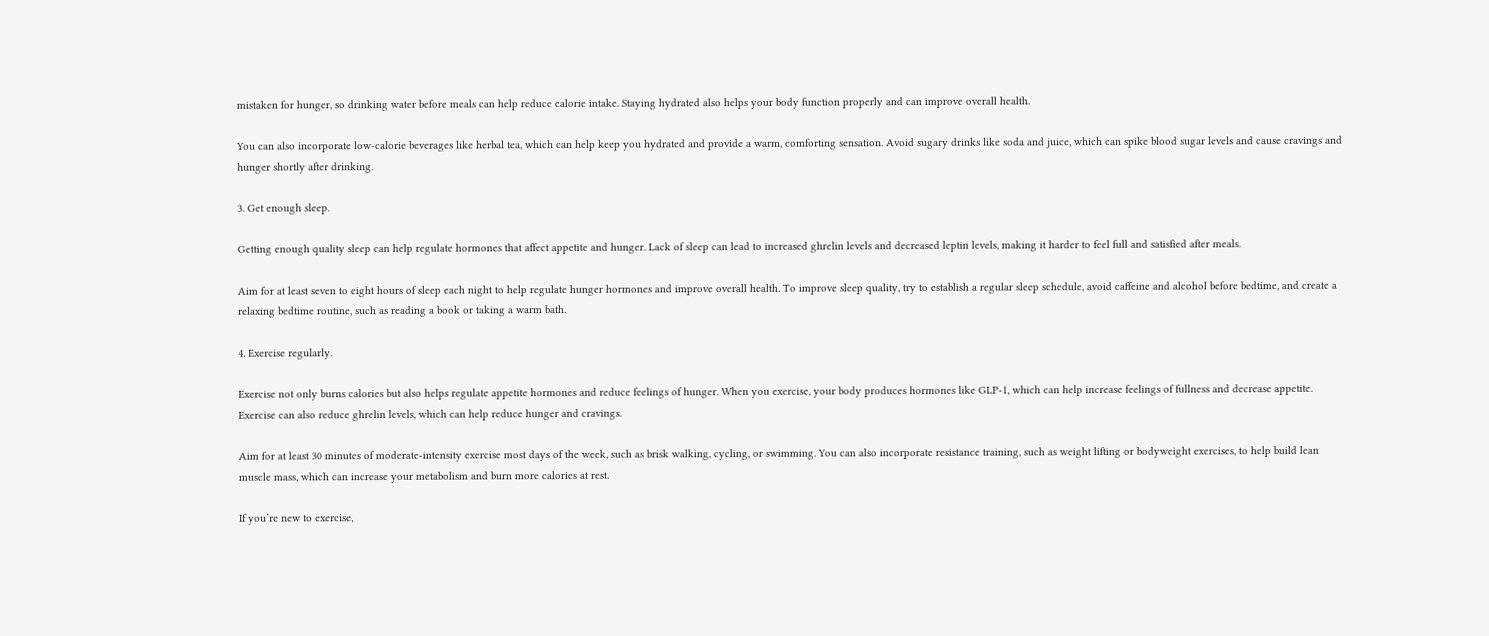mistaken for hunger, so drinking water before meals can help reduce calorie intake. Staying hydrated also helps your body function properly and can improve overall health.

You can also incorporate low-calorie beverages like herbal tea, which can help keep you hydrated and provide a warm, comforting sensation. Avoid sugary drinks like soda and juice, which can spike blood sugar levels and cause cravings and hunger shortly after drinking.

3. Get enough sleep.

Getting enough quality sleep can help regulate hormones that affect appetite and hunger. Lack of sleep can lead to increased ghrelin levels and decreased leptin levels, making it harder to feel full and satisfied after meals.

Aim for at least seven to eight hours of sleep each night to help regulate hunger hormones and improve overall health. To improve sleep quality, try to establish a regular sleep schedule, avoid caffeine and alcohol before bedtime, and create a relaxing bedtime routine, such as reading a book or taking a warm bath.

4. Exercise regularly.

Exercise not only burns calories but also helps regulate appetite hormones and reduce feelings of hunger. When you exercise, your body produces hormones like GLP-1, which can help increase feelings of fullness and decrease appetite. Exercise can also reduce ghrelin levels, which can help reduce hunger and cravings.

Aim for at least 30 minutes of moderate-intensity exercise most days of the week, such as brisk walking, cycling, or swimming. You can also incorporate resistance training, such as weight lifting or bodyweight exercises, to help build lean muscle mass, which can increase your metabolism and burn more calories at rest.

If you’re new to exercise,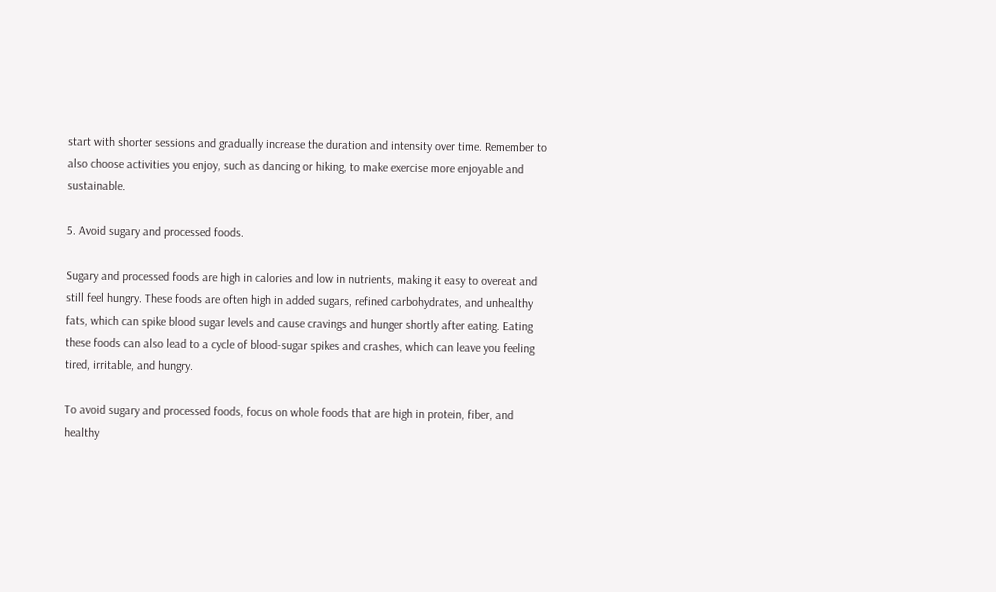start with shorter sessions and gradually increase the duration and intensity over time. Remember to also choose activities you enjoy, such as dancing or hiking, to make exercise more enjoyable and sustainable.

5. Avoid sugary and processed foods.

Sugary and processed foods are high in calories and low in nutrients, making it easy to overeat and still feel hungry. These foods are often high in added sugars, refined carbohydrates, and unhealthy fats, which can spike blood sugar levels and cause cravings and hunger shortly after eating. Eating these foods can also lead to a cycle of blood-sugar spikes and crashes, which can leave you feeling tired, irritable, and hungry.

To avoid sugary and processed foods, focus on whole foods that are high in protein, fiber, and healthy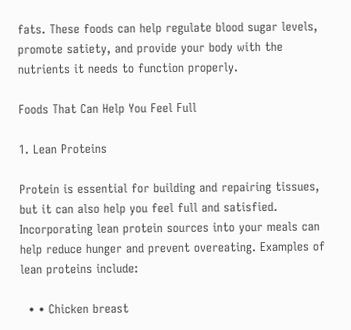fats. These foods can help regulate blood sugar levels, promote satiety, and provide your body with the nutrients it needs to function properly.

Foods That Can Help You Feel Full

1. Lean Proteins

Protein is essential for building and repairing tissues, but it can also help you feel full and satisfied. Incorporating lean protein sources into your meals can help reduce hunger and prevent overeating. Examples of lean proteins include:

  • • Chicken breast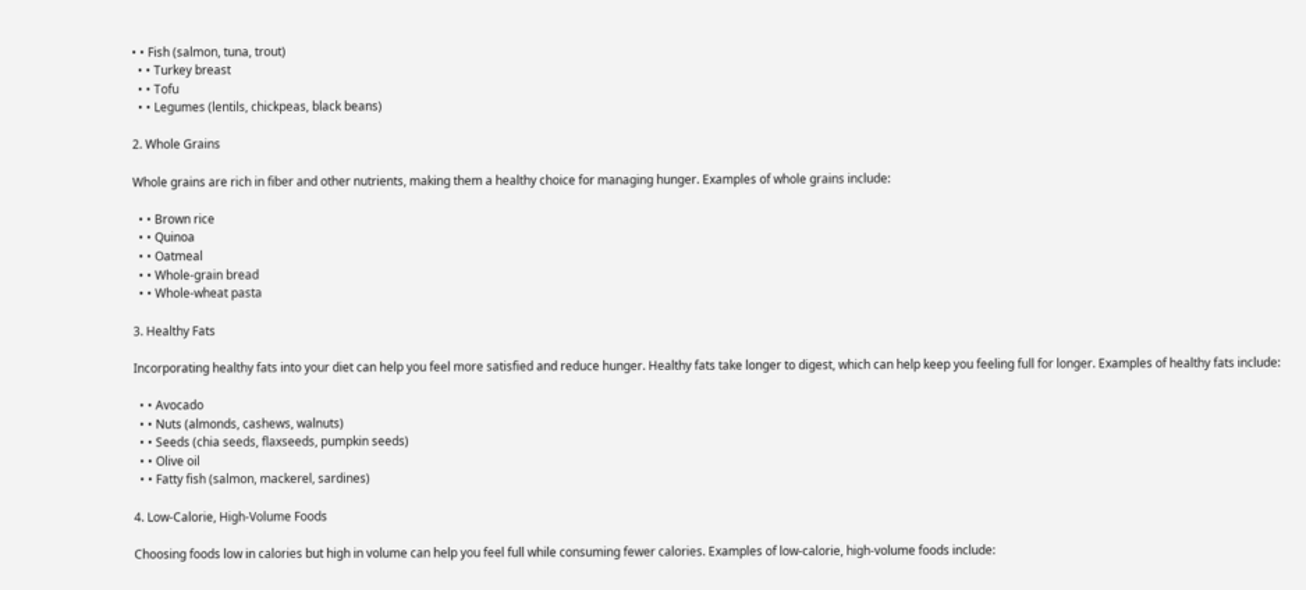• • Fish (salmon, tuna, trout)
  • • Turkey breast
  • • Tofu
  • • Legumes (lentils, chickpeas, black beans)

2. Whole Grains

Whole grains are rich in fiber and other nutrients, making them a healthy choice for managing hunger. Examples of whole grains include:

  • • Brown rice
  • • Quinoa
  • • Oatmeal
  • • Whole-grain bread
  • • Whole-wheat pasta

3. Healthy Fats

Incorporating healthy fats into your diet can help you feel more satisfied and reduce hunger. Healthy fats take longer to digest, which can help keep you feeling full for longer. Examples of healthy fats include:

  • • Avocado
  • • Nuts (almonds, cashews, walnuts)
  • • Seeds (chia seeds, flaxseeds, pumpkin seeds)
  • • Olive oil
  • • Fatty fish (salmon, mackerel, sardines)

4. Low-Calorie, High-Volume Foods

Choosing foods low in calories but high in volume can help you feel full while consuming fewer calories. Examples of low-calorie, high-volume foods include: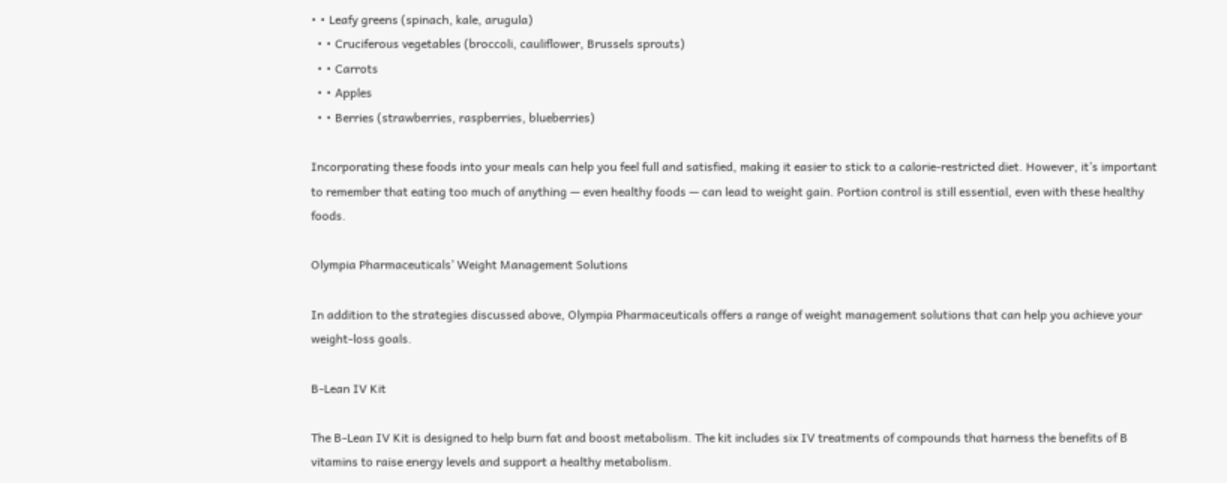• • Leafy greens (spinach, kale, arugula)
  • • Cruciferous vegetables (broccoli, cauliflower, Brussels sprouts)
  • • Carrots
  • • Apples
  • • Berries (strawberries, raspberries, blueberries)

Incorporating these foods into your meals can help you feel full and satisfied, making it easier to stick to a calorie-restricted diet. However, it’s important to remember that eating too much of anything — even healthy foods — can lead to weight gain. Portion control is still essential, even with these healthy foods.

Olympia Pharmaceuticals’ Weight Management Solutions

In addition to the strategies discussed above, Olympia Pharmaceuticals offers a range of weight management solutions that can help you achieve your weight-loss goals.

B-Lean IV Kit

The B-Lean IV Kit is designed to help burn fat and boost metabolism. The kit includes six IV treatments of compounds that harness the benefits of B vitamins to raise energy levels and support a healthy metabolism.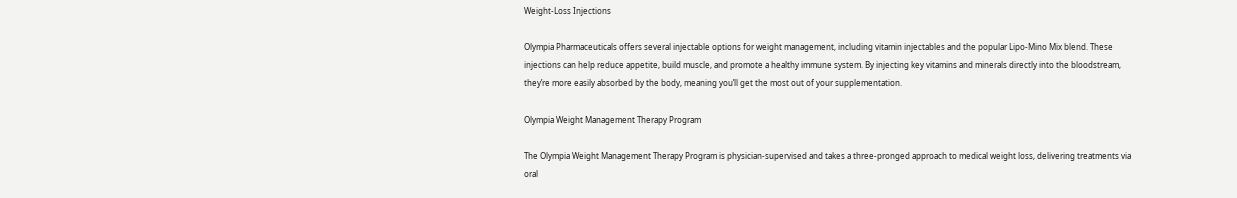Weight-Loss Injections

Olympia Pharmaceuticals offers several injectable options for weight management, including vitamin injectables and the popular Lipo-Mino Mix blend. These injections can help reduce appetite, build muscle, and promote a healthy immune system. By injecting key vitamins and minerals directly into the bloodstream, they’re more easily absorbed by the body, meaning you’ll get the most out of your supplementation.

Olympia Weight Management Therapy Program

The Olympia Weight Management Therapy Program is physician-supervised and takes a three-pronged approach to medical weight loss, delivering treatments via oral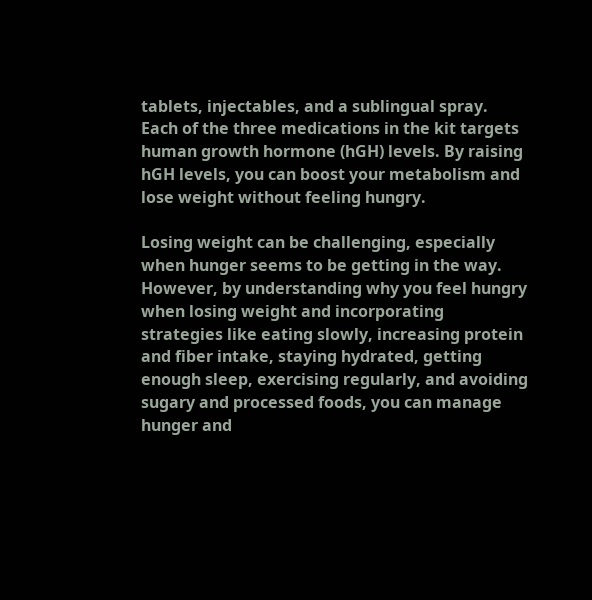tablets, injectables, and a sublingual spray. Each of the three medications in the kit targets human growth hormone (hGH) levels. By raising hGH levels, you can boost your metabolism and lose weight without feeling hungry.

Losing weight can be challenging, especially when hunger seems to be getting in the way. However, by understanding why you feel hungry when losing weight and incorporating strategies like eating slowly, increasing protein and fiber intake, staying hydrated, getting enough sleep, exercising regularly, and avoiding sugary and processed foods, you can manage hunger and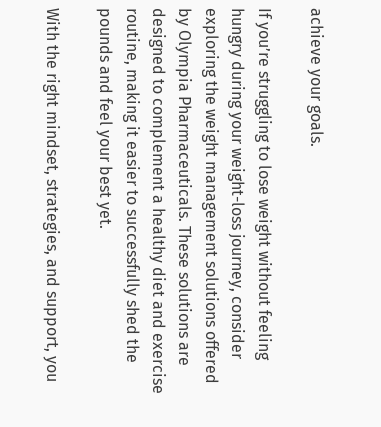achieve your goals.

If you’re struggling to lose weight without feeling hungry during your weight-loss journey, consider exploring the weight management solutions offered by Olympia Pharmaceuticals. These solutions are designed to complement a healthy diet and exercise routine, making it easier to successfully shed the pounds and feel your best yet.

With the right mindset, strategies, and support, you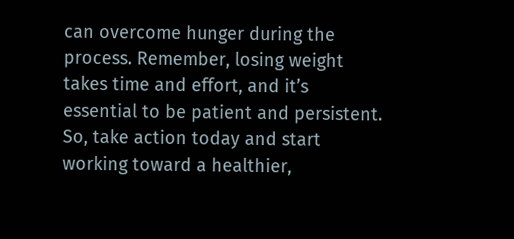can overcome hunger during the process. Remember, losing weight takes time and effort, and it’s essential to be patient and persistent. So, take action today and start working toward a healthier,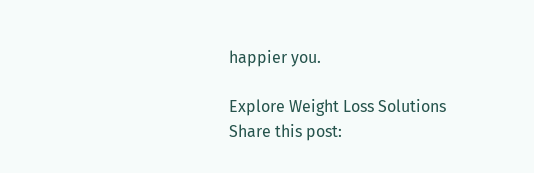happier you.

Explore Weight Loss Solutions
Share this post: